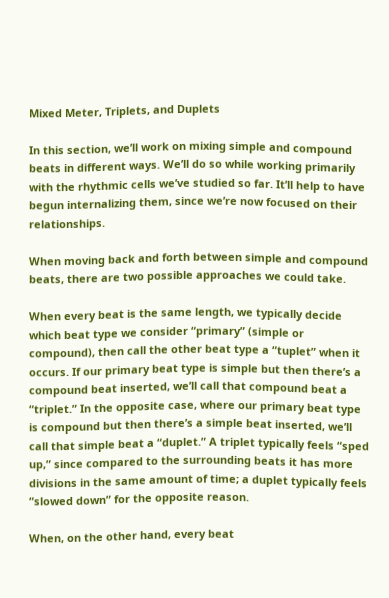Mixed Meter, Triplets, and Duplets

In this section, we’ll work on mixing simple and compound beats in different ways. We’ll do so while working primarily with the rhythmic cells we’ve studied so far. It’ll help to have begun internalizing them, since we’re now focused on their relationships.

When moving back and forth between simple and compound beats, there are two possible approaches we could take.

When every beat is the same length, we typically decide which beat type we consider “primary” (simple or compound), then call the other beat type a “tuplet” when it occurs. If our primary beat type is simple but then there’s a compound beat inserted, we’ll call that compound beat a “triplet.” In the opposite case, where our primary beat type is compound but then there’s a simple beat inserted, we’ll call that simple beat a “duplet.” A triplet typically feels “sped up,” since compared to the surrounding beats it has more divisions in the same amount of time; a duplet typically feels “slowed down” for the opposite reason.

When, on the other hand, every beat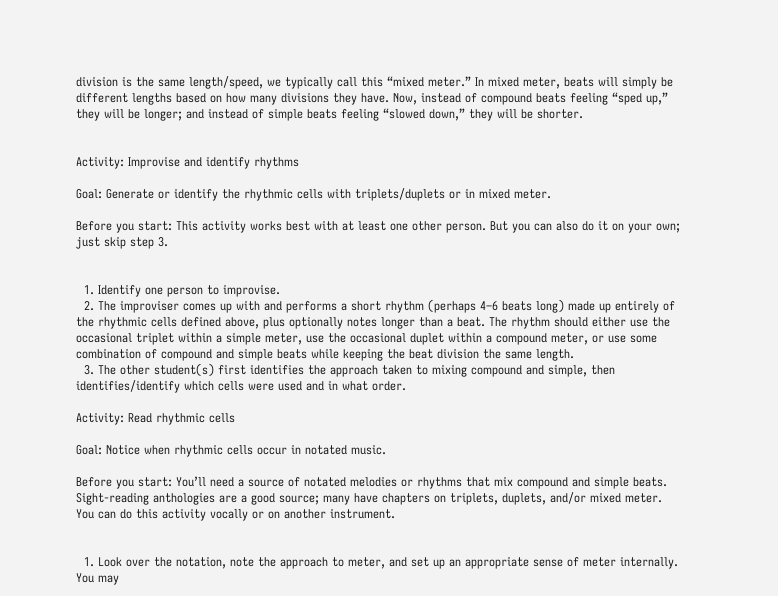division is the same length/speed, we typically call this “mixed meter.” In mixed meter, beats will simply be different lengths based on how many divisions they have. Now, instead of compound beats feeling “sped up,” they will be longer; and instead of simple beats feeling “slowed down,” they will be shorter.


Activity: Improvise and identify rhythms

Goal: Generate or identify the rhythmic cells with triplets/duplets or in mixed meter.

Before you start: This activity works best with at least one other person. But you can also do it on your own; just skip step 3.


  1. Identify one person to improvise.
  2. The improviser comes up with and performs a short rhythm (perhaps 4–6 beats long) made up entirely of the rhythmic cells defined above, plus optionally notes longer than a beat. The rhythm should either use the occasional triplet within a simple meter, use the occasional duplet within a compound meter, or use some combination of compound and simple beats while keeping the beat division the same length.
  3. The other student(s) first identifies the approach taken to mixing compound and simple, then identifies/identify which cells were used and in what order.

Activity: Read rhythmic cells

Goal: Notice when rhythmic cells occur in notated music.

Before you start: You’ll need a source of notated melodies or rhythms that mix compound and simple beats. Sight-reading anthologies are a good source; many have chapters on triplets, duplets, and/or mixed meter. You can do this activity vocally or on another instrument.


  1. Look over the notation, note the approach to meter, and set up an appropriate sense of meter internally. You may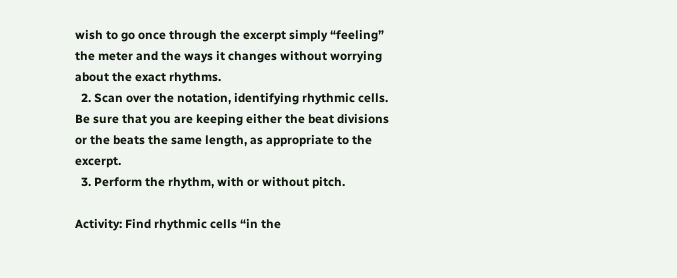wish to go once through the excerpt simply “feeling” the meter and the ways it changes without worrying about the exact rhythms.
  2. Scan over the notation, identifying rhythmic cells. Be sure that you are keeping either the beat divisions or the beats the same length, as appropriate to the excerpt.
  3. Perform the rhythm, with or without pitch.

Activity: Find rhythmic cells “in the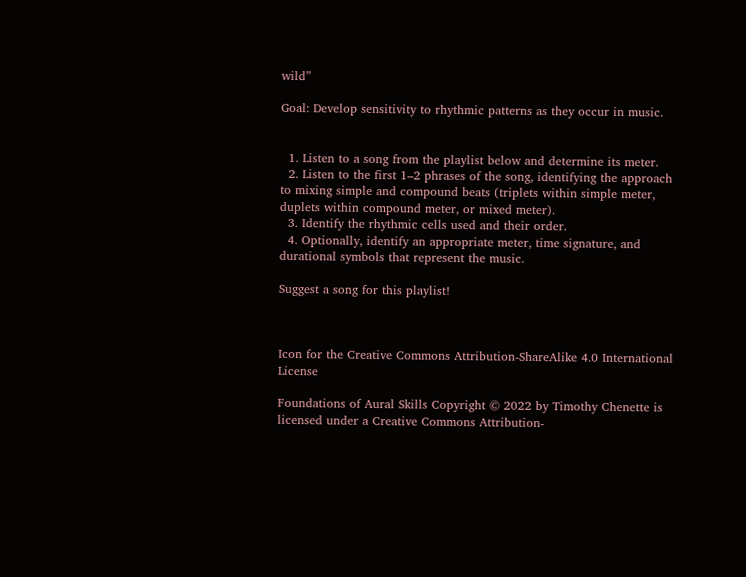wild”

Goal: Develop sensitivity to rhythmic patterns as they occur in music.


  1. Listen to a song from the playlist below and determine its meter.
  2. Listen to the first 1–2 phrases of the song, identifying the approach to mixing simple and compound beats (triplets within simple meter, duplets within compound meter, or mixed meter).
  3. Identify the rhythmic cells used and their order.
  4. Optionally, identify an appropriate meter, time signature, and durational symbols that represent the music.

Suggest a song for this playlist!



Icon for the Creative Commons Attribution-ShareAlike 4.0 International License

Foundations of Aural Skills Copyright © 2022 by Timothy Chenette is licensed under a Creative Commons Attribution-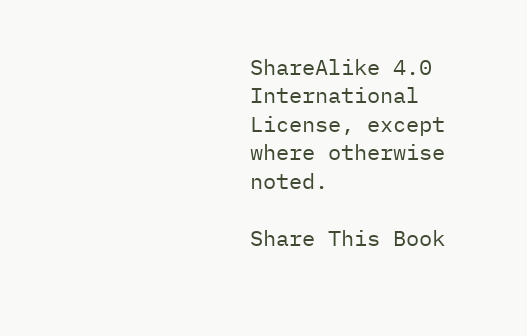ShareAlike 4.0 International License, except where otherwise noted.

Share This Book